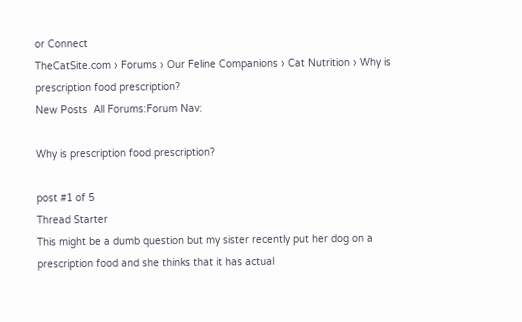or Connect
TheCatSite.com › Forums › Our Feline Companions › Cat Nutrition › Why is prescription food prescription?
New Posts  All Forums:Forum Nav:

Why is prescription food prescription?

post #1 of 5
Thread Starter
This might be a dumb question but my sister recently put her dog on a prescription food and she thinks that it has actual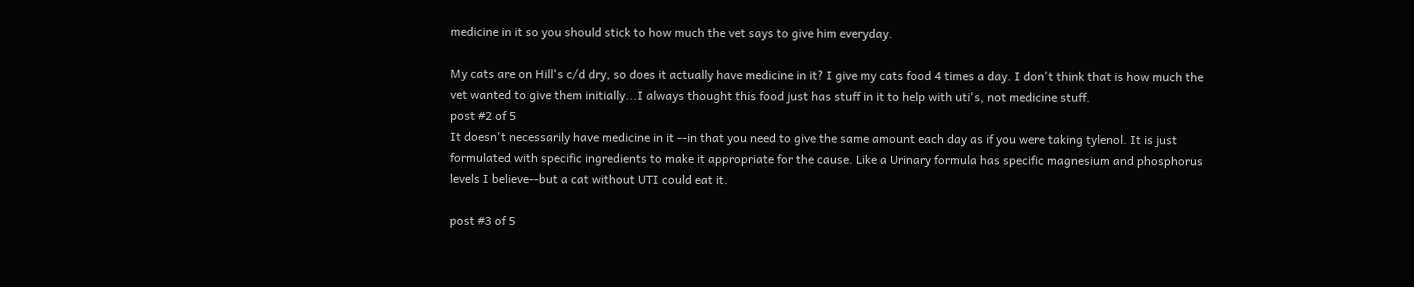medicine in it so you should stick to how much the vet says to give him everyday.

My cats are on Hill's c/d dry, so does it actually have medicine in it? I give my cats food 4 times a day. I don't think that is how much the vet wanted to give them initially...I always thought this food just has stuff in it to help with uti's, not medicine stuff.
post #2 of 5
It doesn't necessarily have medicine in it --in that you need to give the same amount each day as if you were taking tylenol. It is just formulated with specific ingredients to make it appropriate for the cause. Like a Urinary formula has specific magnesium and phosphorus levels I believe--but a cat without UTI could eat it.

post #3 of 5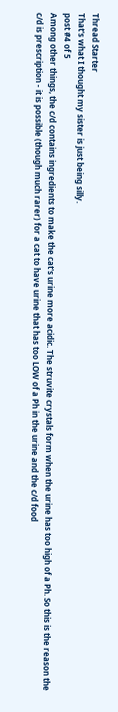Thread Starter
That's what I thought my sister is just being silly.
post #4 of 5
Among other things, the c/d contains ingredients to make the cat's urine more acidic. The struvite crystals form when the urine has too high of a Ph. So this is the reason the c/d is prescription - it is possible (though much rarer) for a cat to have urine that has too LOW of a Ph in the urine and the c/d food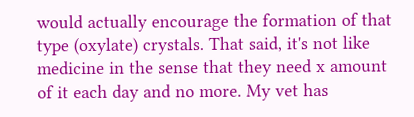would actually encourage the formation of that type (oxylate) crystals. That said, it's not like medicine in the sense that they need x amount of it each day and no more. My vet has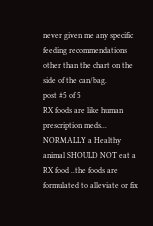never given me any specific feeding recommendations other than the chart on the side of the can/bag.
post #5 of 5
RX foods are like human prescription meds... NORMALLY a Healthy animal SHOULD NOT eat a RX food ..the foods are formulated to alleviate or fix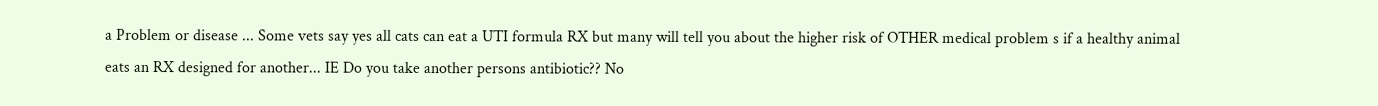a Problem or disease ... Some vets say yes all cats can eat a UTI formula RX but many will tell you about the higher risk of OTHER medical problem s if a healthy animal eats an RX designed for another... IE Do you take another persons antibiotic?? No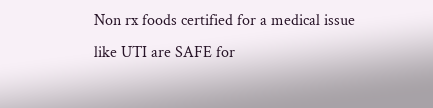Non rx foods certified for a medical issue like UTI are SAFE for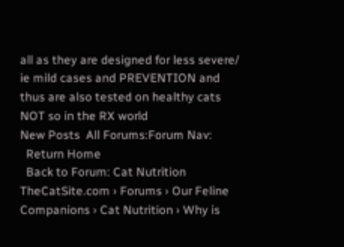all as they are designed for less severe/ ie mild cases and PREVENTION and thus are also tested on healthy cats NOT so in the RX world
New Posts  All Forums:Forum Nav:
  Return Home
  Back to Forum: Cat Nutrition
TheCatSite.com › Forums › Our Feline Companions › Cat Nutrition › Why is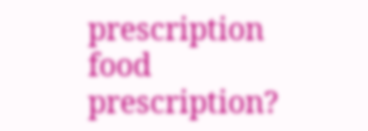prescription food prescription?